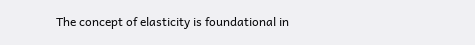The concept of elasticity is foundational in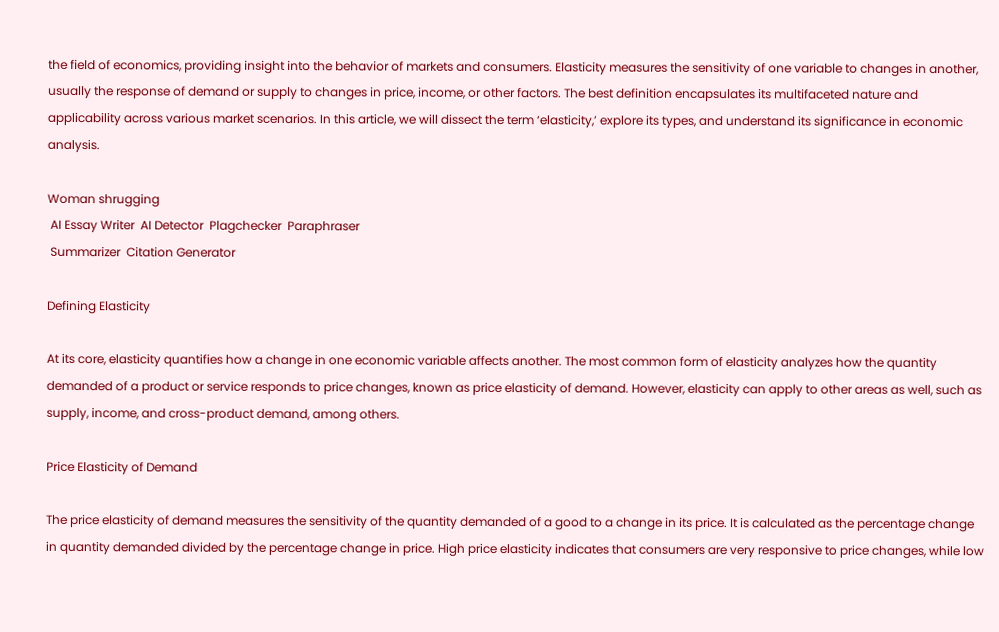the field of economics, providing insight into the behavior of markets and consumers. Elasticity measures the sensitivity of one variable to changes in another, usually the response of demand or supply to changes in price, income, or other factors. The best definition encapsulates its multifaceted nature and applicability across various market scenarios. In this article, we will dissect the term ‘elasticity,’ explore its types, and understand its significance in economic analysis.

Woman shrugging
 AI Essay Writer  AI Detector  Plagchecker  Paraphraser
 Summarizer  Citation Generator

Defining Elasticity

At its core, elasticity quantifies how a change in one economic variable affects another. The most common form of elasticity analyzes how the quantity demanded of a product or service responds to price changes, known as price elasticity of demand. However, elasticity can apply to other areas as well, such as supply, income, and cross-product demand, among others.

Price Elasticity of Demand

The price elasticity of demand measures the sensitivity of the quantity demanded of a good to a change in its price. It is calculated as the percentage change in quantity demanded divided by the percentage change in price. High price elasticity indicates that consumers are very responsive to price changes, while low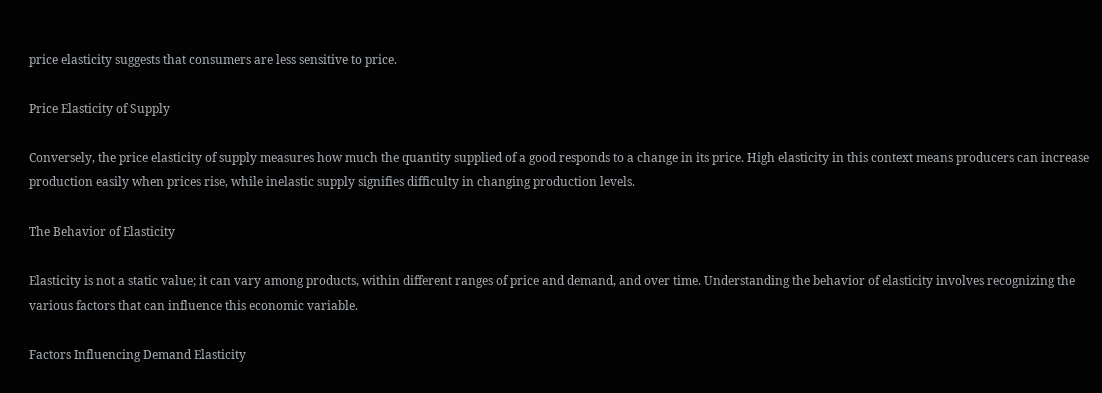price elasticity suggests that consumers are less sensitive to price.

Price Elasticity of Supply

Conversely, the price elasticity of supply measures how much the quantity supplied of a good responds to a change in its price. High elasticity in this context means producers can increase production easily when prices rise, while inelastic supply signifies difficulty in changing production levels.

The Behavior of Elasticity

Elasticity is not a static value; it can vary among products, within different ranges of price and demand, and over time. Understanding the behavior of elasticity involves recognizing the various factors that can influence this economic variable.

Factors Influencing Demand Elasticity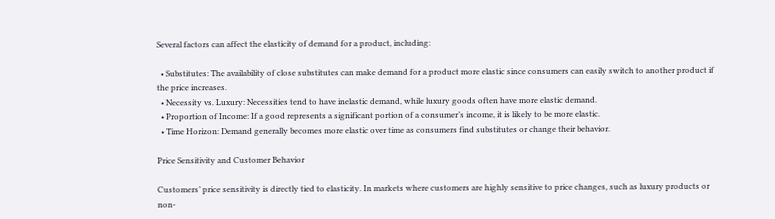Several factors can affect the elasticity of demand for a product, including:

  • Substitutes: The availability of close substitutes can make demand for a product more elastic since consumers can easily switch to another product if the price increases.
  • Necessity vs. Luxury: Necessities tend to have inelastic demand, while luxury goods often have more elastic demand.
  • Proportion of Income: If a good represents a significant portion of a consumer’s income, it is likely to be more elastic.
  • Time Horizon: Demand generally becomes more elastic over time as consumers find substitutes or change their behavior.

Price Sensitivity and Customer Behavior

Customers’ price sensitivity is directly tied to elasticity. In markets where customers are highly sensitive to price changes, such as luxury products or non-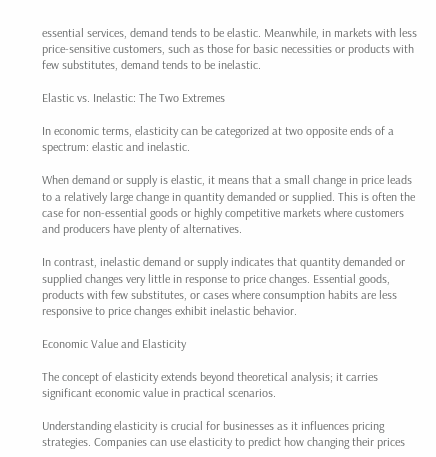essential services, demand tends to be elastic. Meanwhile, in markets with less price-sensitive customers, such as those for basic necessities or products with few substitutes, demand tends to be inelastic.

Elastic vs. Inelastic: The Two Extremes

In economic terms, elasticity can be categorized at two opposite ends of a spectrum: elastic and inelastic.

When demand or supply is elastic, it means that a small change in price leads to a relatively large change in quantity demanded or supplied. This is often the case for non-essential goods or highly competitive markets where customers and producers have plenty of alternatives.

In contrast, inelastic demand or supply indicates that quantity demanded or supplied changes very little in response to price changes. Essential goods, products with few substitutes, or cases where consumption habits are less responsive to price changes exhibit inelastic behavior.

Economic Value and Elasticity

The concept of elasticity extends beyond theoretical analysis; it carries significant economic value in practical scenarios.

Understanding elasticity is crucial for businesses as it influences pricing strategies. Companies can use elasticity to predict how changing their prices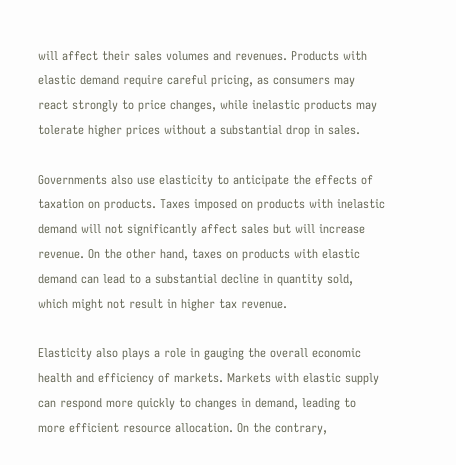will affect their sales volumes and revenues. Products with elastic demand require careful pricing, as consumers may react strongly to price changes, while inelastic products may tolerate higher prices without a substantial drop in sales.

Governments also use elasticity to anticipate the effects of taxation on products. Taxes imposed on products with inelastic demand will not significantly affect sales but will increase revenue. On the other hand, taxes on products with elastic demand can lead to a substantial decline in quantity sold, which might not result in higher tax revenue.

Elasticity also plays a role in gauging the overall economic health and efficiency of markets. Markets with elastic supply can respond more quickly to changes in demand, leading to more efficient resource allocation. On the contrary,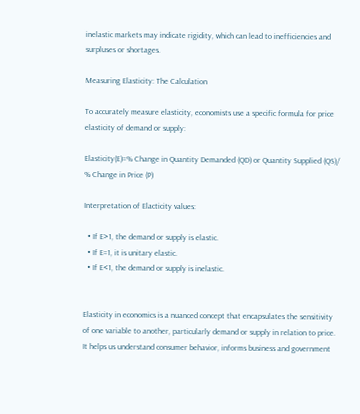inelastic markets may indicate rigidity, which can lead to inefficiencies and surpluses or shortages.

Measuring Elasticity: The Calculation

To accurately measure elasticity, economists use a specific formula for price elasticity of demand or supply:

Elasticity(E)=% Change in Quantity Demanded (QD) or Quantity Supplied (QS)/ % Change in Price (P)

Interpretation of Elacticity values:

  • If E>1, the demand or supply is elastic.
  • If E=1, it is unitary elastic.
  • If E<1, the demand or supply is inelastic.


Elasticity in economics is a nuanced concept that encapsulates the sensitivity of one variable to another, particularly demand or supply in relation to price. It helps us understand consumer behavior, informs business and government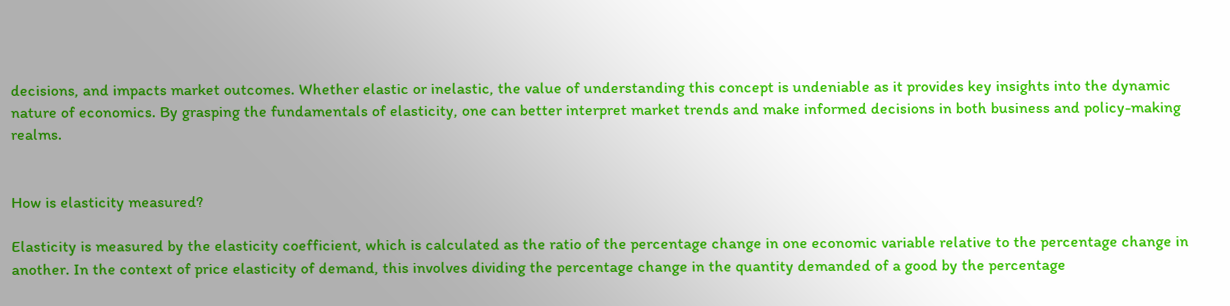decisions, and impacts market outcomes. Whether elastic or inelastic, the value of understanding this concept is undeniable as it provides key insights into the dynamic nature of economics. By grasping the fundamentals of elasticity, one can better interpret market trends and make informed decisions in both business and policy-making realms.


How is elasticity measured?

Elasticity is measured by the elasticity coefficient, which is calculated as the ratio of the percentage change in one economic variable relative to the percentage change in another. In the context of price elasticity of demand, this involves dividing the percentage change in the quantity demanded of a good by the percentage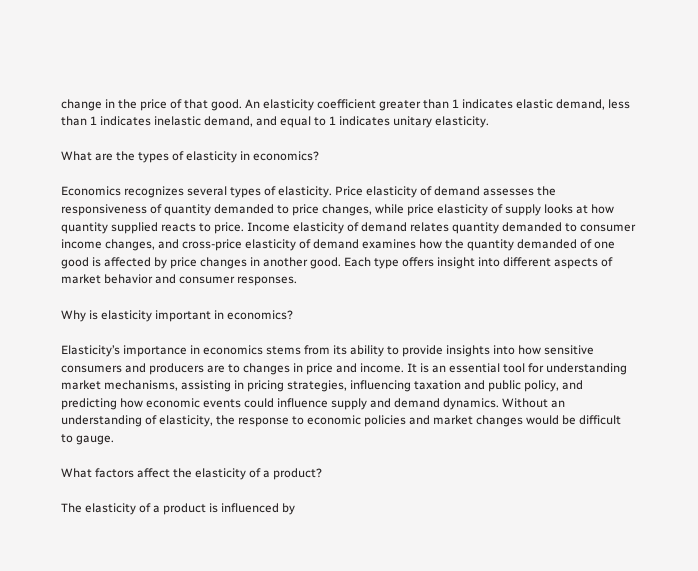change in the price of that good. An elasticity coefficient greater than 1 indicates elastic demand, less than 1 indicates inelastic demand, and equal to 1 indicates unitary elasticity.

What are the types of elasticity in economics?

Economics recognizes several types of elasticity. Price elasticity of demand assesses the responsiveness of quantity demanded to price changes, while price elasticity of supply looks at how quantity supplied reacts to price. Income elasticity of demand relates quantity demanded to consumer income changes, and cross-price elasticity of demand examines how the quantity demanded of one good is affected by price changes in another good. Each type offers insight into different aspects of market behavior and consumer responses.

Why is elasticity important in economics?

Elasticity’s importance in economics stems from its ability to provide insights into how sensitive consumers and producers are to changes in price and income. It is an essential tool for understanding market mechanisms, assisting in pricing strategies, influencing taxation and public policy, and predicting how economic events could influence supply and demand dynamics. Without an understanding of elasticity, the response to economic policies and market changes would be difficult to gauge.

What factors affect the elasticity of a product?

The elasticity of a product is influenced by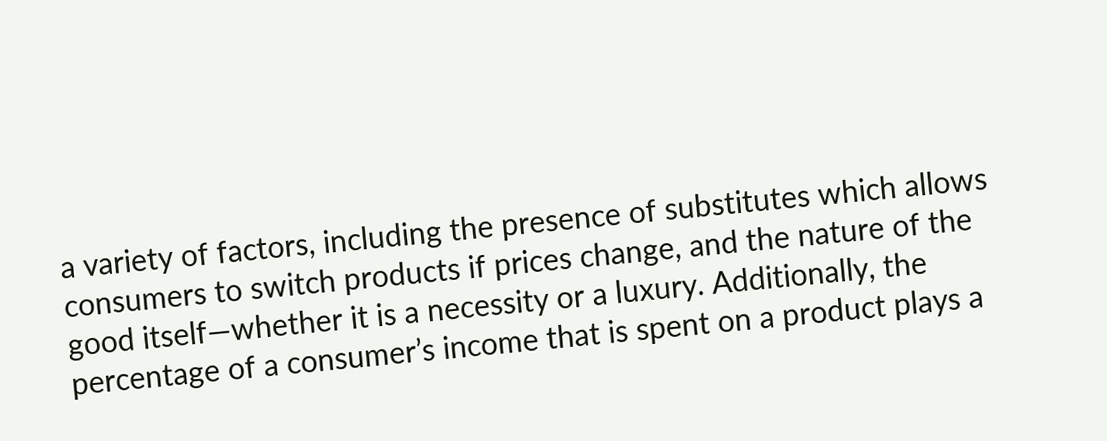a variety of factors, including the presence of substitutes which allows consumers to switch products if prices change, and the nature of the good itself—whether it is a necessity or a luxury. Additionally, the percentage of a consumer’s income that is spent on a product plays a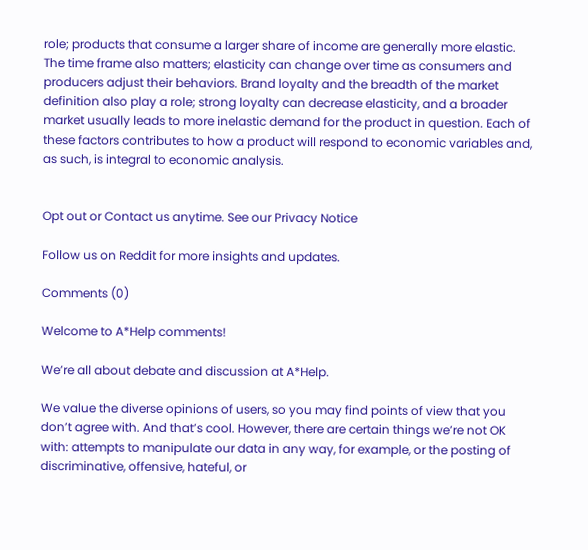role; products that consume a larger share of income are generally more elastic. The time frame also matters; elasticity can change over time as consumers and producers adjust their behaviors. Brand loyalty and the breadth of the market definition also play a role; strong loyalty can decrease elasticity, and a broader market usually leads to more inelastic demand for the product in question. Each of these factors contributes to how a product will respond to economic variables and, as such, is integral to economic analysis.


Opt out or Contact us anytime. See our Privacy Notice

Follow us on Reddit for more insights and updates.

Comments (0)

Welcome to A*Help comments!

We’re all about debate and discussion at A*Help.

We value the diverse opinions of users, so you may find points of view that you don’t agree with. And that’s cool. However, there are certain things we’re not OK with: attempts to manipulate our data in any way, for example, or the posting of discriminative, offensive, hateful, or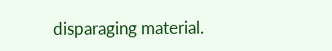disparaging material.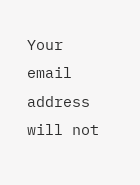Your email address will not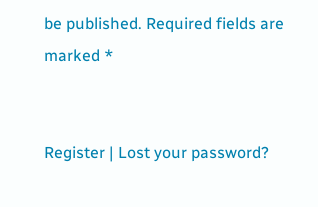be published. Required fields are marked *


Register | Lost your password?